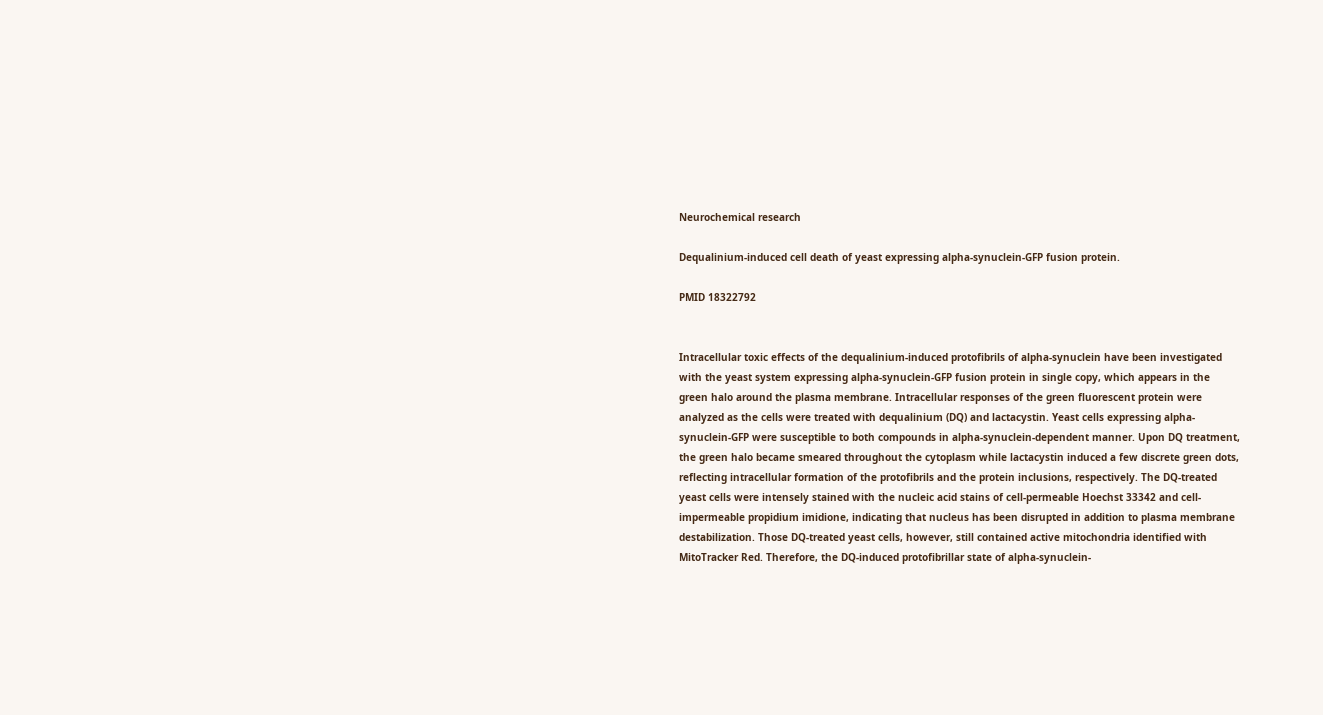Neurochemical research

Dequalinium-induced cell death of yeast expressing alpha-synuclein-GFP fusion protein.

PMID 18322792


Intracellular toxic effects of the dequalinium-induced protofibrils of alpha-synuclein have been investigated with the yeast system expressing alpha-synuclein-GFP fusion protein in single copy, which appears in the green halo around the plasma membrane. Intracellular responses of the green fluorescent protein were analyzed as the cells were treated with dequalinium (DQ) and lactacystin. Yeast cells expressing alpha-synuclein-GFP were susceptible to both compounds in alpha-synuclein-dependent manner. Upon DQ treatment, the green halo became smeared throughout the cytoplasm while lactacystin induced a few discrete green dots, reflecting intracellular formation of the protofibrils and the protein inclusions, respectively. The DQ-treated yeast cells were intensely stained with the nucleic acid stains of cell-permeable Hoechst 33342 and cell-impermeable propidium imidione, indicating that nucleus has been disrupted in addition to plasma membrane destabilization. Those DQ-treated yeast cells, however, still contained active mitochondria identified with MitoTracker Red. Therefore, the DQ-induced protofibrillar state of alpha-synuclein-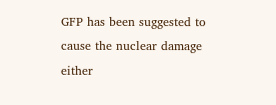GFP has been suggested to cause the nuclear damage either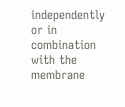independently or in combination with the membrane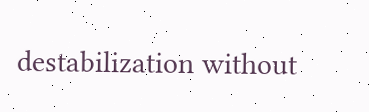destabilization without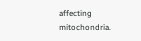affecting mitochondria.